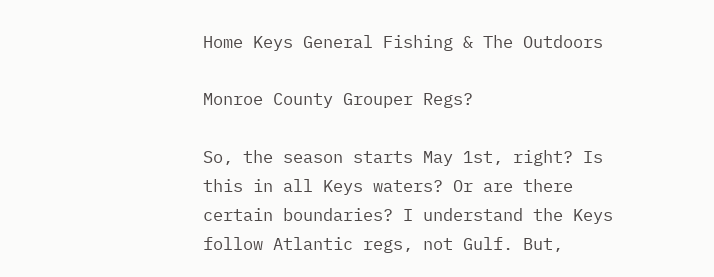Home Keys General Fishing & The Outdoors

Monroe County Grouper Regs?

So, the season starts May 1st, right? Is this in all Keys waters? Or are there certain boundaries? I understand the Keys follow Atlantic regs, not Gulf. But,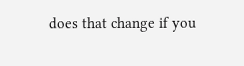does that change if you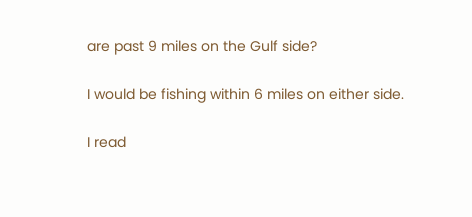are past 9 miles on the Gulf side?

I would be fishing within 6 miles on either side.

I read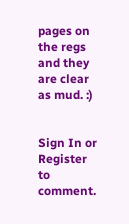pages on the regs and they are clear as mud. :)


Sign In or Register to comment.